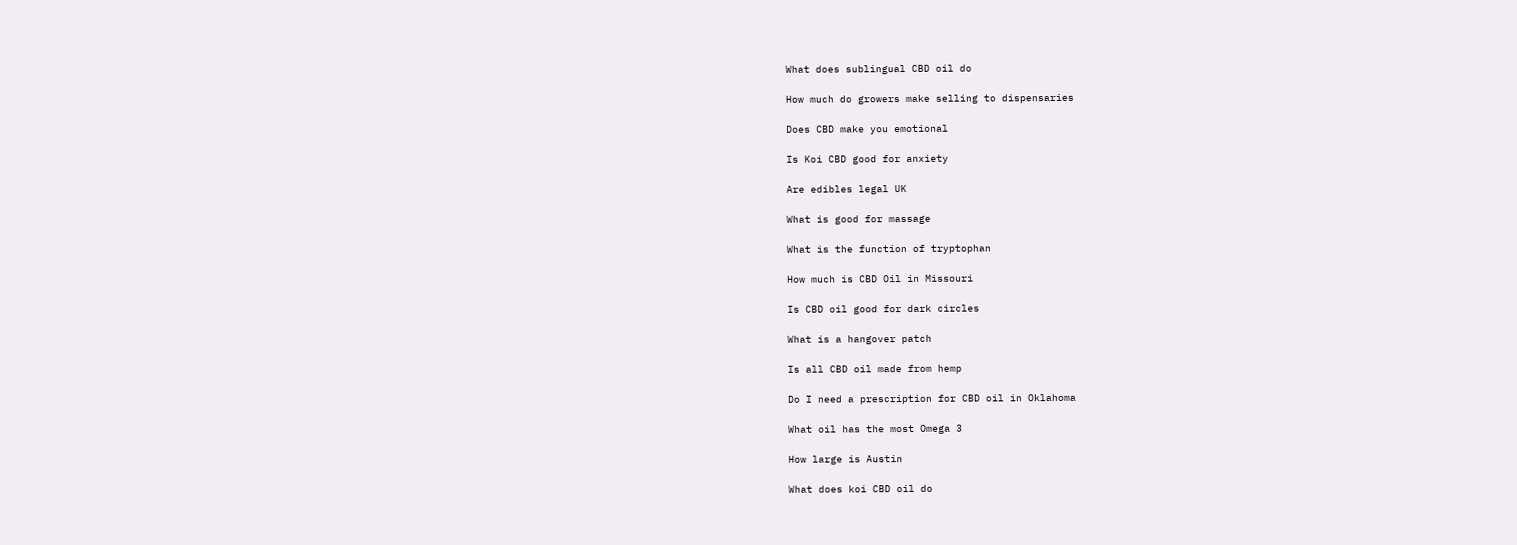What does sublingual CBD oil do

How much do growers make selling to dispensaries

Does CBD make you emotional

Is Koi CBD good for anxiety

Are edibles legal UK

What is good for massage

What is the function of tryptophan

How much is CBD Oil in Missouri

Is CBD oil good for dark circles

What is a hangover patch

Is all CBD oil made from hemp

Do I need a prescription for CBD oil in Oklahoma

What oil has the most Omega 3

How large is Austin

What does koi CBD oil do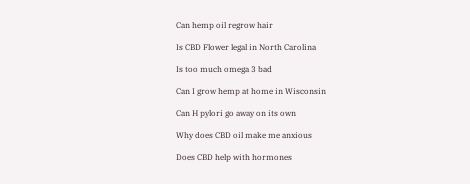Can hemp oil regrow hair

Is CBD Flower legal in North Carolina

Is too much omega 3 bad

Can I grow hemp at home in Wisconsin

Can H pylori go away on its own

Why does CBD oil make me anxious

Does CBD help with hormones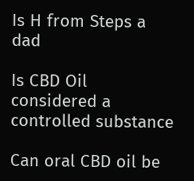Is H from Steps a dad

Is CBD Oil considered a controlled substance

Can oral CBD oil be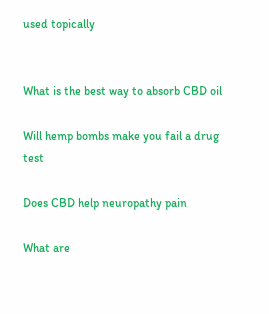used topically


What is the best way to absorb CBD oil

Will hemp bombs make you fail a drug test

Does CBD help neuropathy pain

What are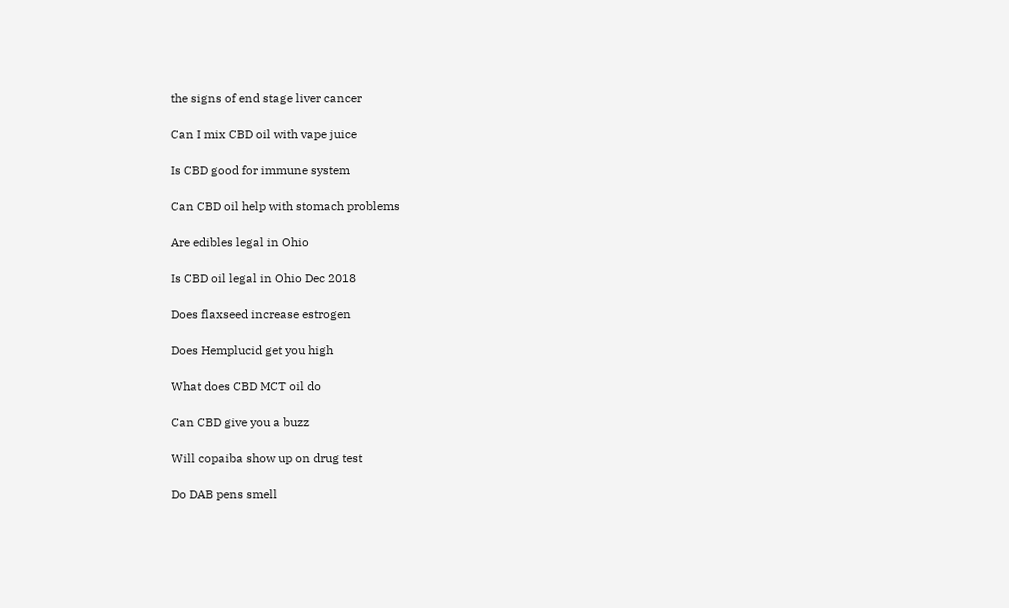the signs of end stage liver cancer

Can I mix CBD oil with vape juice

Is CBD good for immune system

Can CBD oil help with stomach problems

Are edibles legal in Ohio

Is CBD oil legal in Ohio Dec 2018

Does flaxseed increase estrogen

Does Hemplucid get you high

What does CBD MCT oil do

Can CBD give you a buzz

Will copaiba show up on drug test

Do DAB pens smell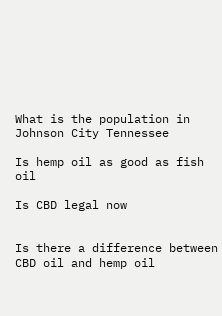What is the population in Johnson City Tennessee

Is hemp oil as good as fish oil

Is CBD legal now


Is there a difference between CBD oil and hemp oil